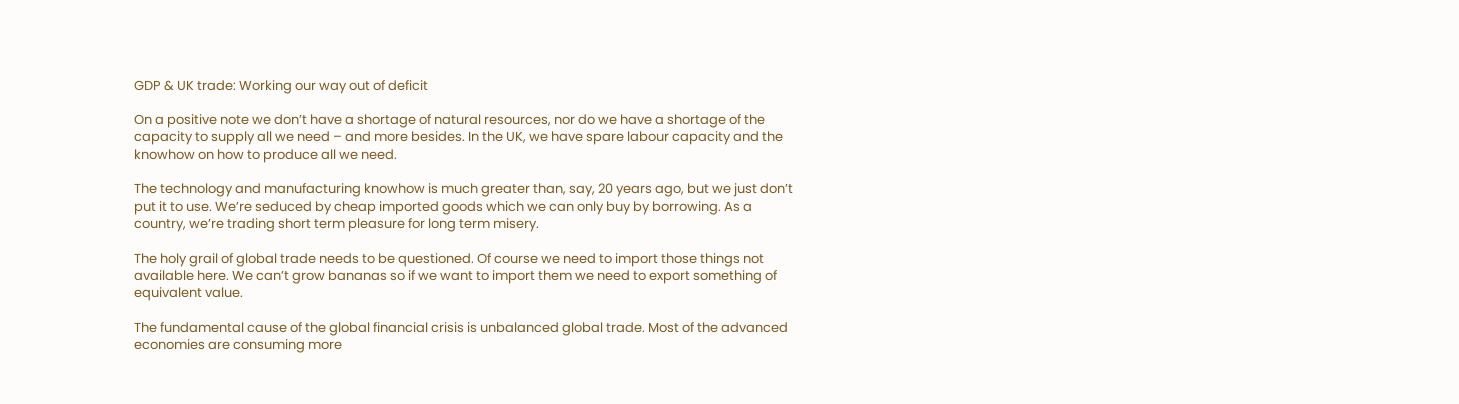GDP & UK trade: Working our way out of deficit

On a positive note we don’t have a shortage of natural resources, nor do we have a shortage of the capacity to supply all we need – and more besides. In the UK, we have spare labour capacity and the knowhow on how to produce all we need.

The technology and manufacturing knowhow is much greater than, say, 20 years ago, but we just don’t put it to use. We’re seduced by cheap imported goods which we can only buy by borrowing. As a country, we’re trading short term pleasure for long term misery.

The holy grail of global trade needs to be questioned. Of course we need to import those things not available here. We can’t grow bananas so if we want to import them we need to export something of equivalent value.

The fundamental cause of the global financial crisis is unbalanced global trade. Most of the advanced economies are consuming more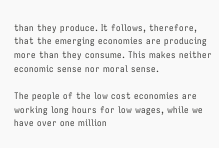than they produce. It follows, therefore, that the emerging economies are producing more than they consume. This makes neither economic sense nor moral sense.

The people of the low cost economies are working long hours for low wages, while we have over one million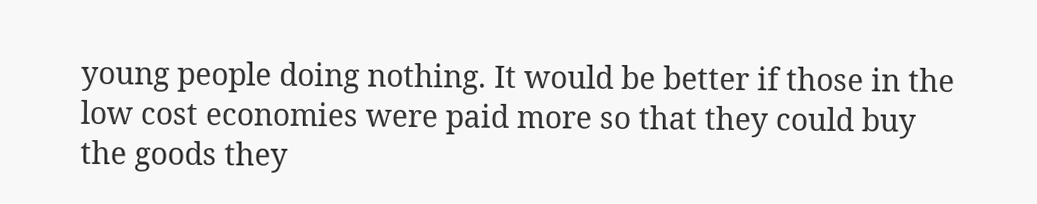young people doing nothing. It would be better if those in the low cost economies were paid more so that they could buy the goods they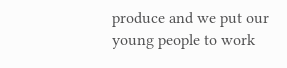produce and we put our young people to work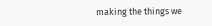making the things we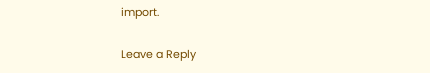import.


Leave a Reply